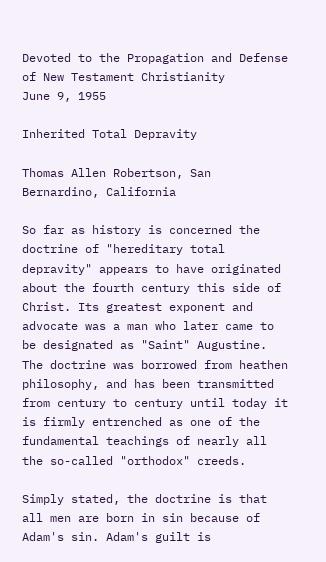Devoted to the Propagation and Defense of New Testament Christianity
June 9, 1955

Inherited Total Depravity

Thomas Allen Robertson, San Bernardino, California

So far as history is concerned the doctrine of "hereditary total depravity" appears to have originated about the fourth century this side of Christ. Its greatest exponent and advocate was a man who later came to be designated as "Saint" Augustine. The doctrine was borrowed from heathen philosophy, and has been transmitted from century to century until today it is firmly entrenched as one of the fundamental teachings of nearly all the so-called "orthodox" creeds.

Simply stated, the doctrine is that all men are born in sin because of Adam's sin. Adam's guilt is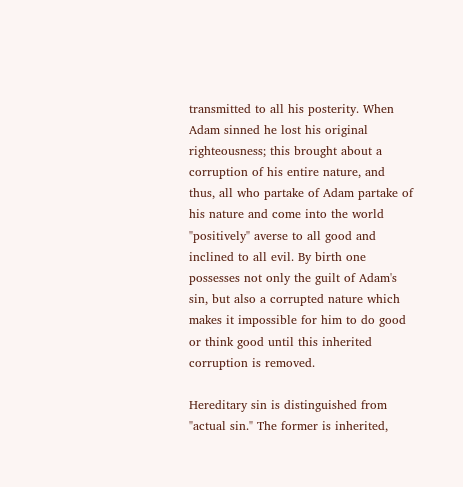transmitted to all his posterity. When Adam sinned he lost his original righteousness; this brought about a corruption of his entire nature, and thus, all who partake of Adam partake of his nature and come into the world "positively" averse to all good and inclined to all evil. By birth one possesses not only the guilt of Adam's sin, but also a corrupted nature which makes it impossible for him to do good or think good until this inherited corruption is removed.

Hereditary sin is distinguished from "actual sin." The former is inherited,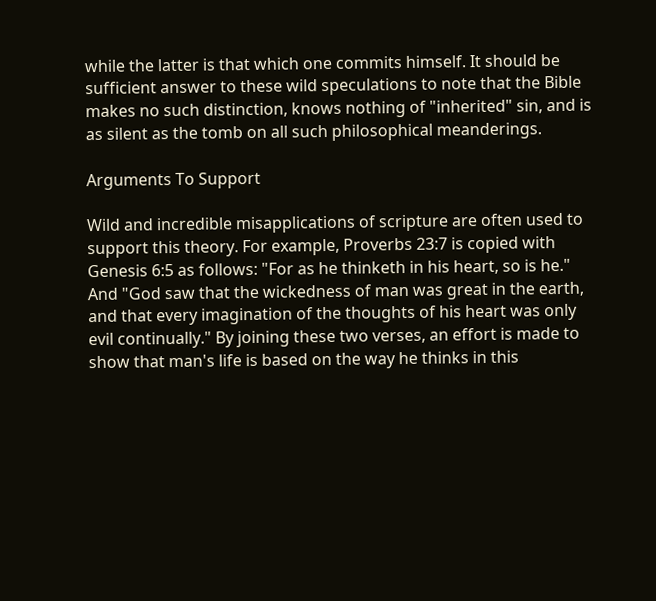while the latter is that which one commits himself. It should be sufficient answer to these wild speculations to note that the Bible makes no such distinction, knows nothing of "inherited" sin, and is as silent as the tomb on all such philosophical meanderings.

Arguments To Support

Wild and incredible misapplications of scripture are often used to support this theory. For example, Proverbs 23:7 is copied with Genesis 6:5 as follows: "For as he thinketh in his heart, so is he." And "God saw that the wickedness of man was great in the earth, and that every imagination of the thoughts of his heart was only evil continually." By joining these two verses, an effort is made to show that man's life is based on the way he thinks in this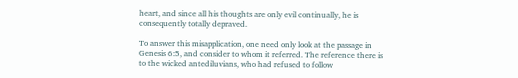heart, and since all his thoughts are only evil continually, he is consequently totally depraved.

To answer this misapplication, one need only look at the passage in Genesis 6:5, and consider to whom it referred. The reference there is to the wicked antediluvians, who had refused to follow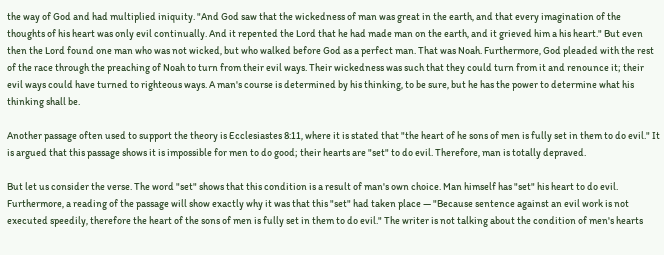the way of God and had multiplied iniquity. "And God saw that the wickedness of man was great in the earth, and that every imagination of the thoughts of his heart was only evil continually. And it repented the Lord that he had made man on the earth, and it grieved him a his heart." But even then the Lord found one man who was not wicked, but who walked before God as a perfect man. That was Noah. Furthermore, God pleaded with the rest of the race through the preaching of Noah to turn from their evil ways. Their wickedness was such that they could turn from it and renounce it; their evil ways could have turned to righteous ways. A man's course is determined by his thinking, to be sure, but he has the power to determine what his thinking shall be.

Another passage often used to support the theory is Ecclesiastes 8:11, where it is stated that "the heart of he sons of men is fully set in them to do evil." It is argued that this passage shows it is impossible for men to do good; their hearts are "set" to do evil. Therefore, man is totally depraved.

But let us consider the verse. The word "set" shows that this condition is a result of man's own choice. Man himself has "set" his heart to do evil. Furthermore, a reading of the passage will show exactly why it was that this "set" had taken place — "Because sentence against an evil work is not executed speedily, therefore the heart of the sons of men is fully set in them to do evil." The writer is not talking about the condition of men's hearts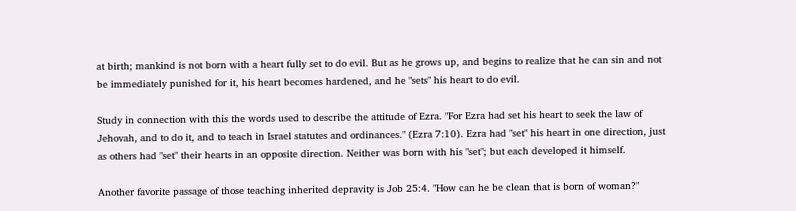at birth; mankind is not born with a heart fully set to do evil. But as he grows up, and begins to realize that he can sin and not be immediately punished for it, his heart becomes hardened, and he "sets" his heart to do evil.

Study in connection with this the words used to describe the attitude of Ezra. "For Ezra had set his heart to seek the law of Jehovah, and to do it, and to teach in Israel statutes and ordinances." (Ezra 7:10). Ezra had "set" his heart in one direction, just as others had "set" their hearts in an opposite direction. Neither was born with his "set"; but each developed it himself.

Another favorite passage of those teaching inherited depravity is Job 25:4. "How can he be clean that is born of woman?"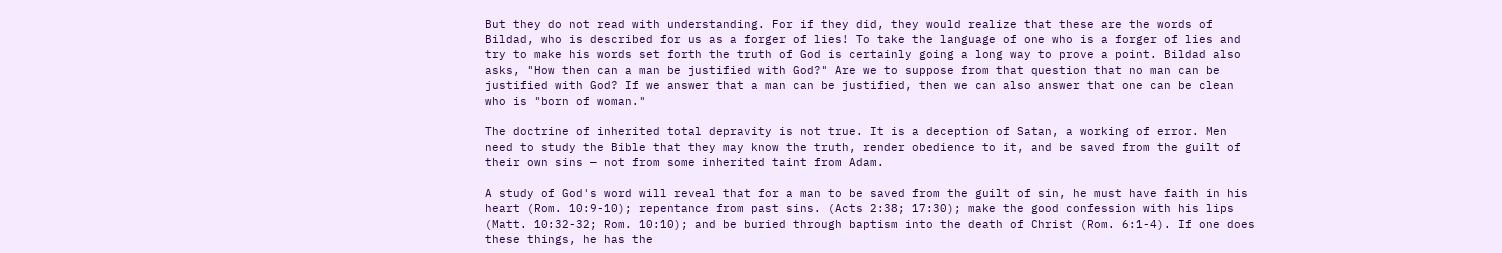But they do not read with understanding. For if they did, they would realize that these are the words of Bildad, who is described for us as a forger of lies! To take the language of one who is a forger of lies and try to make his words set forth the truth of God is certainly going a long way to prove a point. Bildad also asks, "How then can a man be justified with God?" Are we to suppose from that question that no man can be justified with God? If we answer that a man can be justified, then we can also answer that one can be clean who is "born of woman."

The doctrine of inherited total depravity is not true. It is a deception of Satan, a working of error. Men need to study the Bible that they may know the truth, render obedience to it, and be saved from the guilt of their own sins — not from some inherited taint from Adam.

A study of God's word will reveal that for a man to be saved from the guilt of sin, he must have faith in his heart (Rom. 10:9-10); repentance from past sins. (Acts 2:38; 17:30); make the good confession with his lips (Matt. 10:32-32; Rom. 10:10); and be buried through baptism into the death of Christ (Rom. 6:1-4). If one does these things, he has the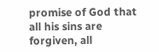promise of God that all his sins are forgiven, all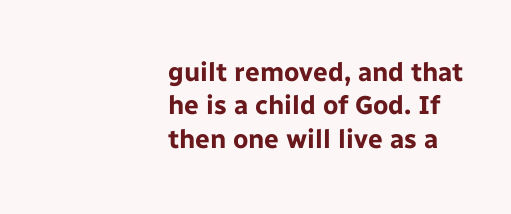guilt removed, and that he is a child of God. If then one will live as a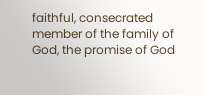faithful, consecrated member of the family of God, the promise of God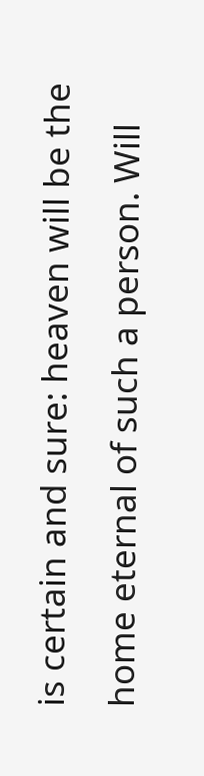is certain and sure: heaven will be the home eternal of such a person. Will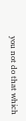you not do that which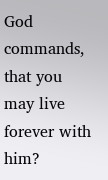God commands, that you may live forever with him?